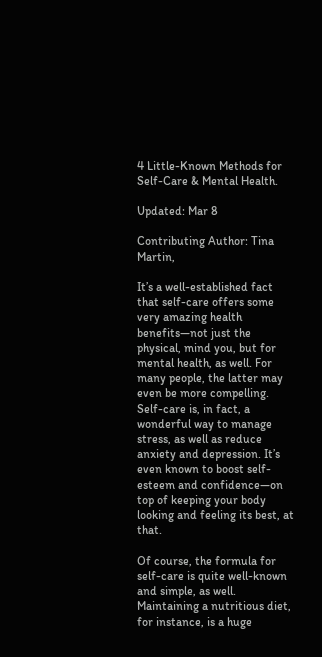4 Little-Known Methods for Self-Care & Mental Health.

Updated: Mar 8

Contributing Author: Tina Martin,

It’s a well-established fact that self-care offers some very amazing health benefits—not just the physical, mind you, but for mental health, as well. For many people, the latter may even be more compelling. Self-care is, in fact, a wonderful way to manage stress, as well as reduce anxiety and depression. It’s even known to boost self-esteem and confidence—on top of keeping your body looking and feeling its best, at that.

Of course, the formula for self-care is quite well-known and simple, as well. Maintaining a nutritious diet, for instance, is a huge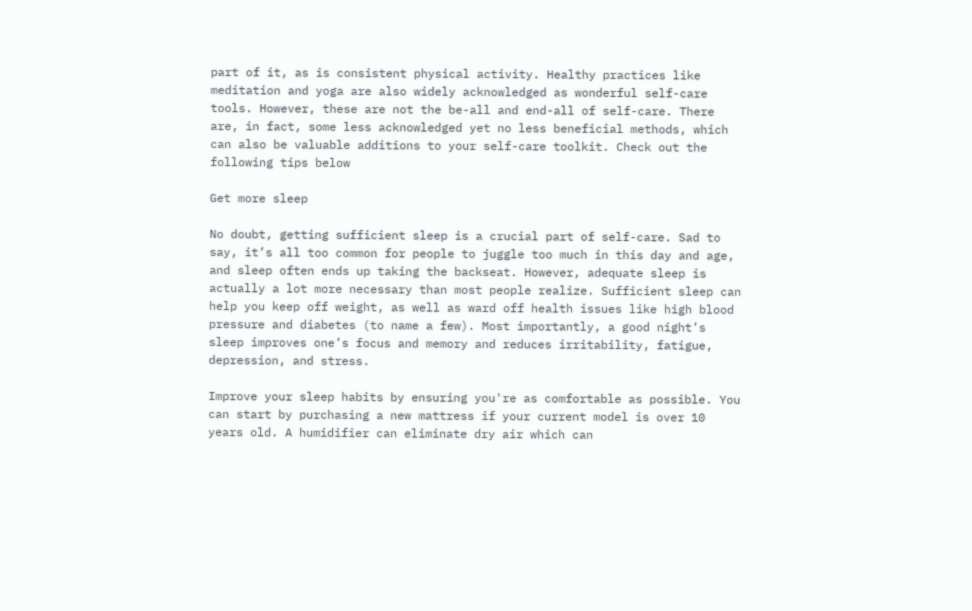part of it, as is consistent physical activity. Healthy practices like meditation and yoga are also widely acknowledged as wonderful self-care tools. However, these are not the be-all and end-all of self-care. There are, in fact, some less acknowledged yet no less beneficial methods, which can also be valuable additions to your self-care toolkit. Check out the following tips below

Get more sleep

No doubt, getting sufficient sleep is a crucial part of self-care. Sad to say, it’s all too common for people to juggle too much in this day and age, and sleep often ends up taking the backseat. However, adequate sleep is actually a lot more necessary than most people realize. Sufficient sleep can help you keep off weight, as well as ward off health issues like high blood pressure and diabetes (to name a few). Most importantly, a good night’s sleep improves one’s focus and memory and reduces irritability, fatigue, depression, and stress.

Improve your sleep habits by ensuring you're as comfortable as possible. You can start by purchasing a new mattress if your current model is over 10 years old. A humidifier can eliminate dry air which can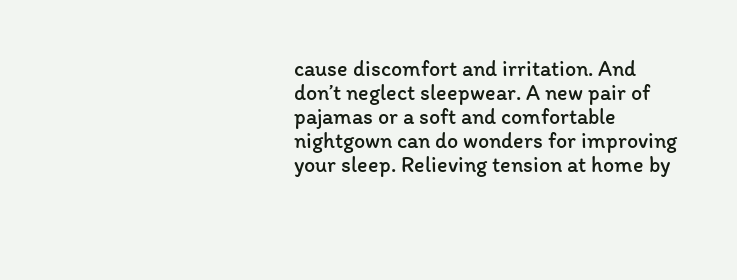cause discomfort and irritation. And don’t neglect sleepwear. A new pair of pajamas or a soft and comfortable nightgown can do wonders for improving your sleep. Relieving tension at home by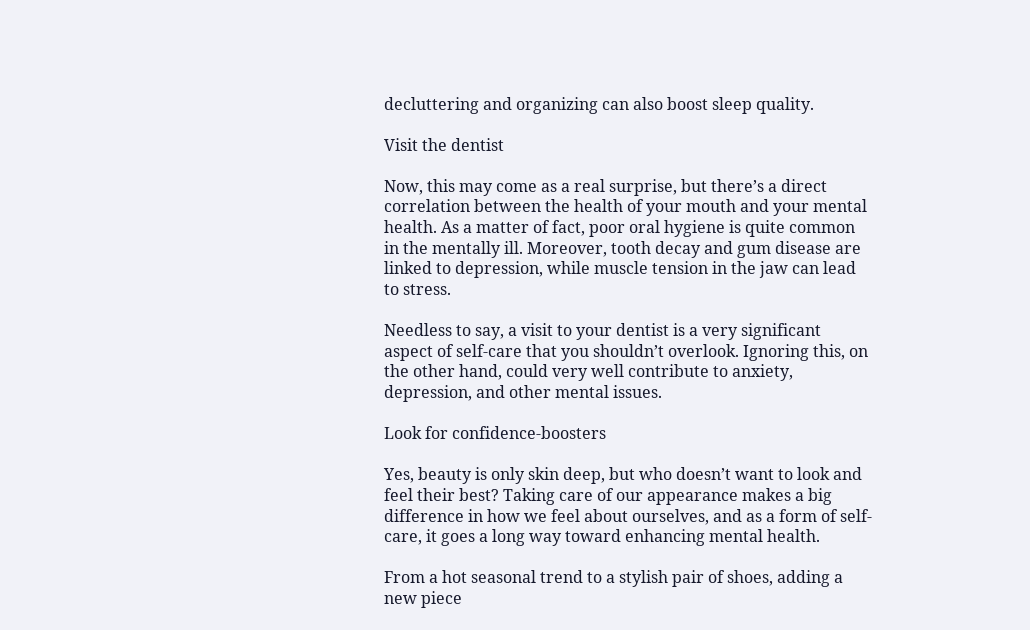decluttering and organizing can also boost sleep quality.

Visit the dentist

Now, this may come as a real surprise, but there’s a direct correlation between the health of your mouth and your mental health. As a matter of fact, poor oral hygiene is quite common in the mentally ill. Moreover, tooth decay and gum disease are linked to depression, while muscle tension in the jaw can lead to stress.

Needless to say, a visit to your dentist is a very significant aspect of self-care that you shouldn’t overlook. Ignoring this, on the other hand, could very well contribute to anxiety, depression, and other mental issues.

Look for confidence-boosters

Yes, beauty is only skin deep, but who doesn’t want to look and feel their best? Taking care of our appearance makes a big difference in how we feel about ourselves, and as a form of self-care, it goes a long way toward enhancing mental health.

From a hot seasonal trend to a stylish pair of shoes, adding a new piece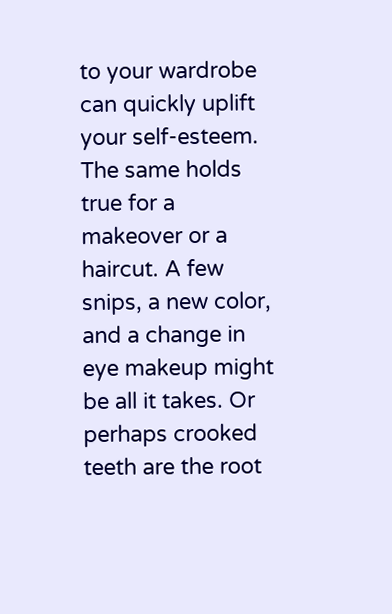to your wardrobe can quickly uplift your self-esteem. The same holds true for a makeover or a haircut. A few snips, a new color, and a change in eye makeup might be all it takes. Or perhaps crooked teeth are the root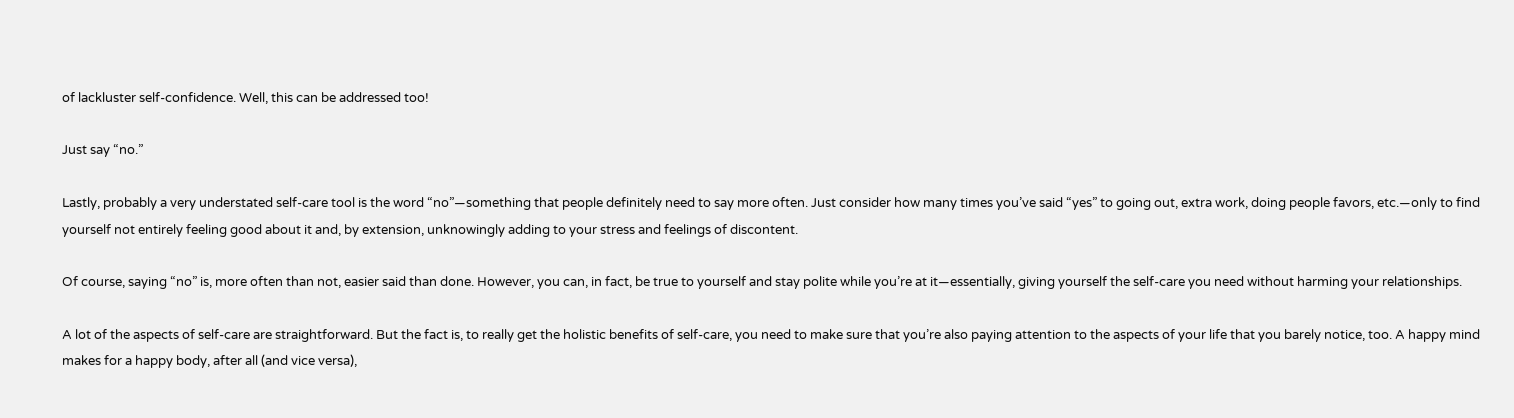of lackluster self-confidence. Well, this can be addressed too!

Just say “no.”

Lastly, probably a very understated self-care tool is the word “no”—something that people definitely need to say more often. Just consider how many times you’ve said “yes” to going out, extra work, doing people favors, etc.—only to find yourself not entirely feeling good about it and, by extension, unknowingly adding to your stress and feelings of discontent.

Of course, saying “no” is, more often than not, easier said than done. However, you can, in fact, be true to yourself and stay polite while you’re at it—essentially, giving yourself the self-care you need without harming your relationships.

A lot of the aspects of self-care are straightforward. But the fact is, to really get the holistic benefits of self-care, you need to make sure that you’re also paying attention to the aspects of your life that you barely notice, too. A happy mind makes for a happy body, after all (and vice versa),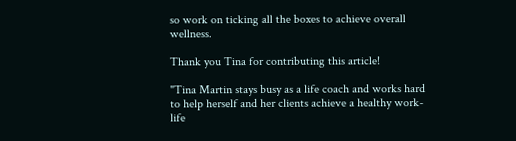so work on ticking all the boxes to achieve overall wellness.

Thank you Tina for contributing this article!

"Tina Martin stays busy as a life coach and works hard to help herself and her clients achieve a healthy work-life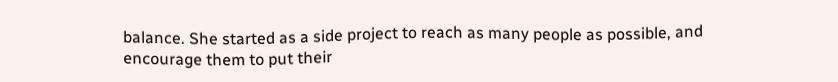balance. She started as a side project to reach as many people as possible, and encourage them to put their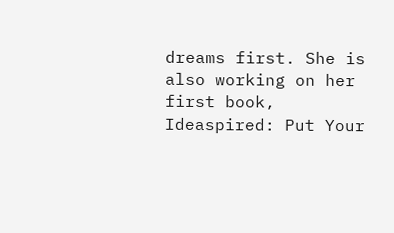dreams first. She is also working on her first book, Ideaspired: Put Your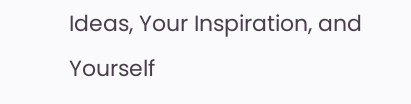Ideas, Your Inspiration, and Yourself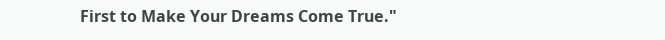First to Make Your Dreams Come True."